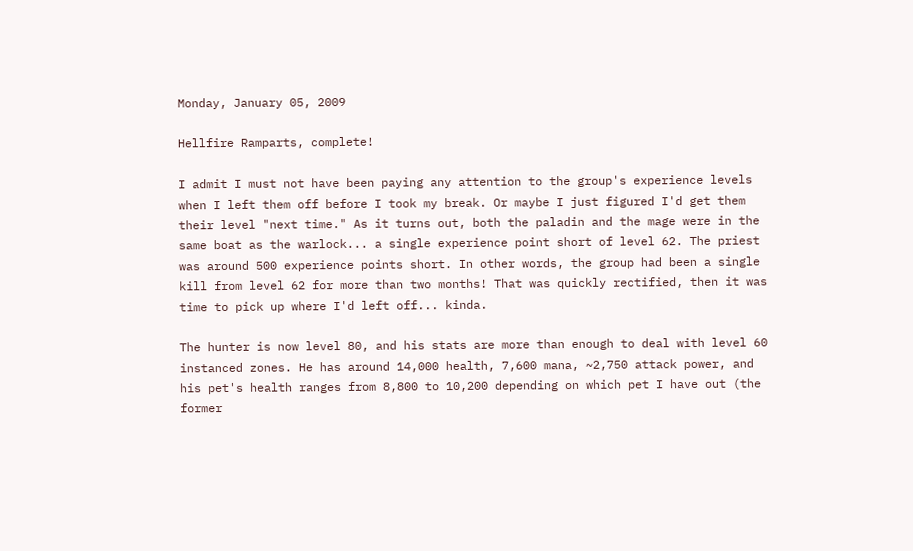Monday, January 05, 2009

Hellfire Ramparts, complete!

I admit I must not have been paying any attention to the group's experience levels when I left them off before I took my break. Or maybe I just figured I'd get them their level "next time." As it turns out, both the paladin and the mage were in the same boat as the warlock... a single experience point short of level 62. The priest was around 500 experience points short. In other words, the group had been a single kill from level 62 for more than two months! That was quickly rectified, then it was time to pick up where I'd left off... kinda.

The hunter is now level 80, and his stats are more than enough to deal with level 60 instanced zones. He has around 14,000 health, 7,600 mana, ~2,750 attack power, and his pet's health ranges from 8,800 to 10,200 depending on which pet I have out (the former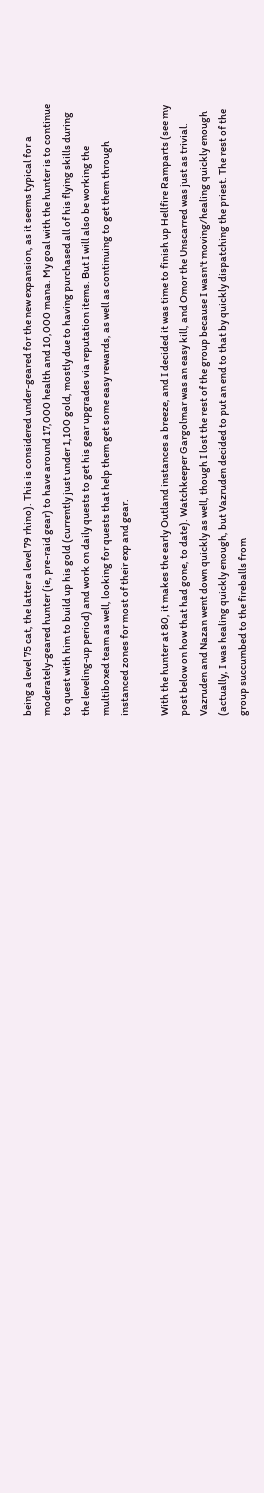being a level 75 cat, the latter a level 79 rhino). This is considered under-geared for the new expansion, as it seems typical for a moderately-geared hunter (ie, pre-raid gear) to have around 17,000 health and 10,000 mana. My goal with the hunter is to continue to quest with him to build up his gold (currently just under 1,100 gold, mostly due to having purchased all of his flying skills during the leveling-up period) and work on daily quests to get his gear upgrades via reputation items. But I will also be working the multiboxed team as well, looking for quests that help them get some easy rewards, as well as continuing to get them through instanced zones for most of their exp and gear.

With the hunter at 80, it makes the early Outland instances a breeze, and I decided it was time to finish up Hellfire Ramparts (see my post below on how that had gone, to date). Watchkeeper Gargolmar was an easy kill, and Omor the Unscarred was just as trivial. Vazruden and Nazan went down quickly as well, though I lost the rest of the group because I wasn't moving/healing quickly enough (actually, I was healing quickly enough, but Vazruden decided to put an end to that by quickly dispatching the priest. The rest of the group succumbed to the fireballs from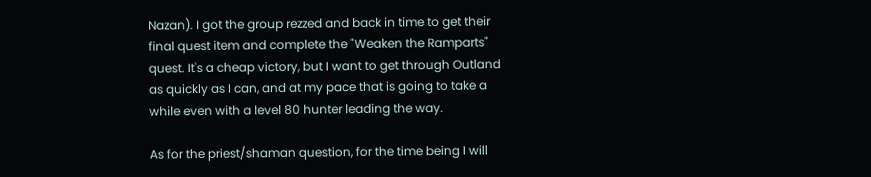Nazan). I got the group rezzed and back in time to get their final quest item and complete the "Weaken the Ramparts" quest. It's a cheap victory, but I want to get through Outland as quickly as I can, and at my pace that is going to take a while even with a level 80 hunter leading the way.

As for the priest/shaman question, for the time being I will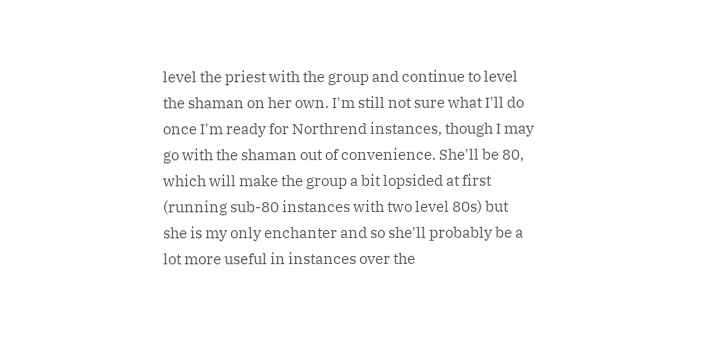level the priest with the group and continue to level the shaman on her own. I'm still not sure what I'll do once I'm ready for Northrend instances, though I may go with the shaman out of convenience. She'll be 80, which will make the group a bit lopsided at first (running sub-80 instances with two level 80s) but she is my only enchanter and so she'll probably be a lot more useful in instances over the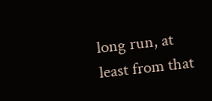long run, at least from that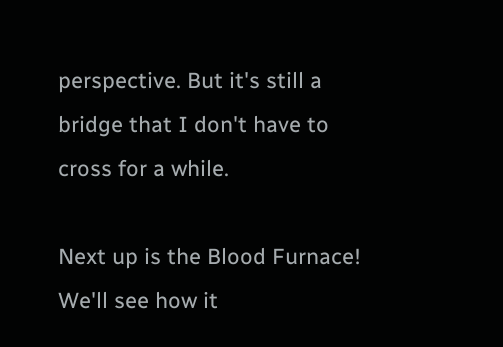perspective. But it's still a bridge that I don't have to cross for a while.

Next up is the Blood Furnace! We'll see how it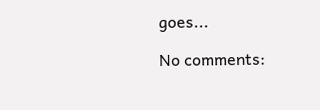goes...

No comments: